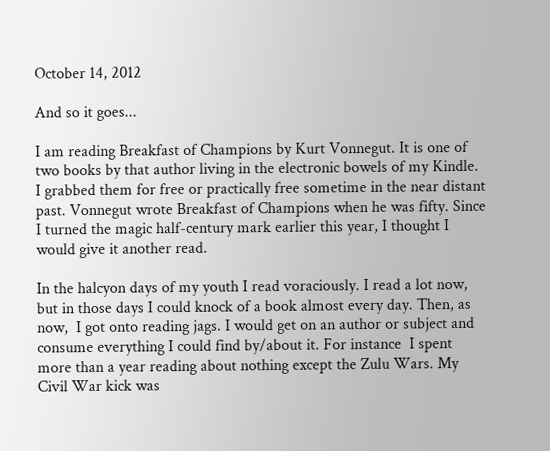October 14, 2012

And so it goes...

I am reading Breakfast of Champions by Kurt Vonnegut. It is one of two books by that author living in the electronic bowels of my Kindle. I grabbed them for free or practically free sometime in the near distant past. Vonnegut wrote Breakfast of Champions when he was fifty. Since I turned the magic half-century mark earlier this year, I thought I would give it another read.

In the halcyon days of my youth I read voraciously. I read a lot now, but in those days I could knock of a book almost every day. Then, as now,  I got onto reading jags. I would get on an author or subject and consume everything I could find by/about it. For instance  I spent more than a year reading about nothing except the Zulu Wars. My Civil War kick was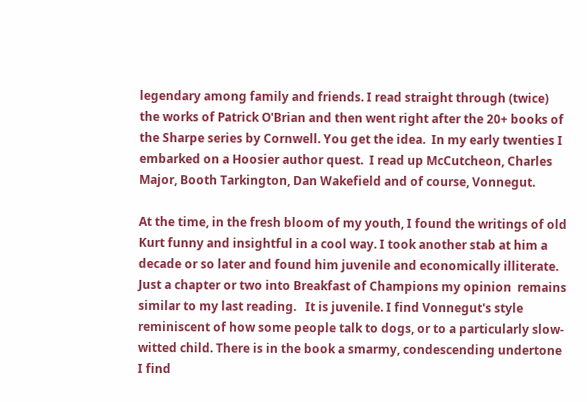legendary among family and friends. I read straight through (twice) the works of Patrick O'Brian and then went right after the 20+ books of the Sharpe series by Cornwell. You get the idea.  In my early twenties I embarked on a Hoosier author quest.  I read up McCutcheon, Charles Major, Booth Tarkington, Dan Wakefield and of course, Vonnegut.

At the time, in the fresh bloom of my youth, I found the writings of old Kurt funny and insightful in a cool way. I took another stab at him a decade or so later and found him juvenile and economically illiterate. Just a chapter or two into Breakfast of Champions my opinion  remains similar to my last reading.   It is juvenile. I find Vonnegut's style reminiscent of how some people talk to dogs, or to a particularly slow-witted child. There is in the book a smarmy, condescending undertone I find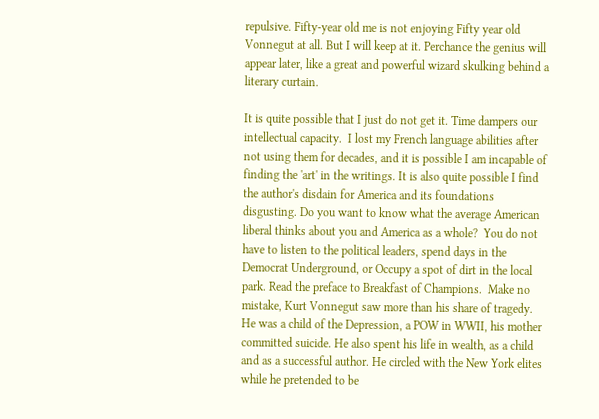repulsive. Fifty-year old me is not enjoying Fifty year old Vonnegut at all. But I will keep at it. Perchance the genius will appear later, like a great and powerful wizard skulking behind a literary curtain.

It is quite possible that I just do not get it. Time dampers our intellectual capacity.  I lost my French language abilities after not using them for decades, and it is possible I am incapable of finding the 'art' in the writings. It is also quite possible I find the author's disdain for America and its foundations disgusting. Do you want to know what the average American liberal thinks about you and America as a whole?  You do not have to listen to the political leaders, spend days in the Democrat Underground, or Occupy a spot of dirt in the local park. Read the preface to Breakfast of Champions.  Make no mistake, Kurt Vonnegut saw more than his share of tragedy.  He was a child of the Depression, a POW in WWII, his mother committed suicide. He also spent his life in wealth, as a child and as a successful author. He circled with the New York elites while he pretended to be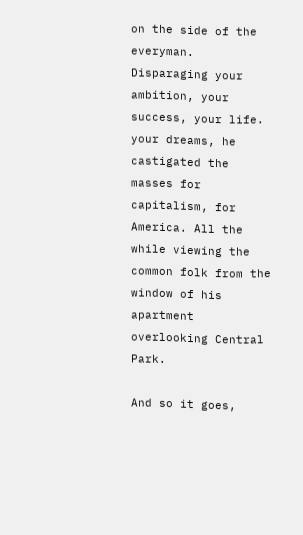on the side of the everyman. Disparaging your ambition, your success, your life. your dreams, he castigated the masses for capitalism, for America. All the while viewing the common folk from the window of his apartment overlooking Central Park.

And so it goes,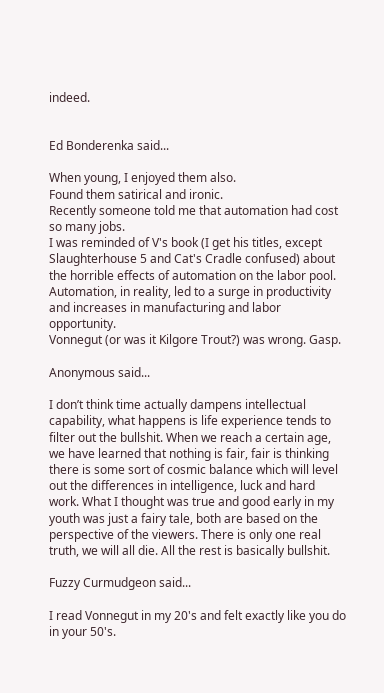indeed.


Ed Bonderenka said...

When young, I enjoyed them also.
Found them satirical and ironic.
Recently someone told me that automation had cost so many jobs.
I was reminded of V's book (I get his titles, except Slaughterhouse 5 and Cat's Cradle confused) about the horrible effects of automation on the labor pool.
Automation, in reality, led to a surge in productivity and increases in manufacturing and labor opportunity.
Vonnegut (or was it Kilgore Trout?) was wrong. Gasp.

Anonymous said...

I don’t think time actually dampens intellectual capability, what happens is life experience tends to filter out the bullshit. When we reach a certain age, we have learned that nothing is fair, fair is thinking there is some sort of cosmic balance which will level out the differences in intelligence, luck and hard work. What I thought was true and good early in my youth was just a fairy tale, both are based on the perspective of the viewers. There is only one real truth, we will all die. All the rest is basically bullshit.

Fuzzy Curmudgeon said...

I read Vonnegut in my 20's and felt exactly like you do in your 50's.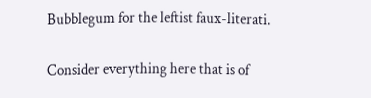Bubblegum for the leftist faux-literati.

Consider everything here that is of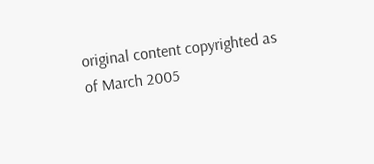original content copyrighted as of March 2005